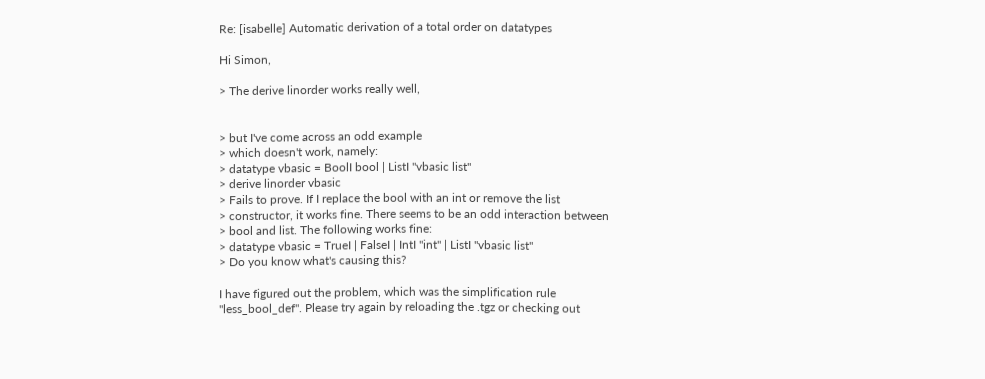Re: [isabelle] Automatic derivation of a total order on datatypes

Hi Simon,

> The derive linorder works really well,


> but I've come across an odd example
> which doesn't work, namely:
> datatype vbasic = BoolI bool | ListI "vbasic list"
> derive linorder vbasic
> Fails to prove. If I replace the bool with an int or remove the list
> constructor, it works fine. There seems to be an odd interaction between
> bool and list. The following works fine:
> datatype vbasic = TrueI | FalseI | IntI "int" | ListI "vbasic list"
> Do you know what's causing this?

I have figured out the problem, which was the simplification rule
"less_bool_def". Please try again by reloading the .tgz or checking out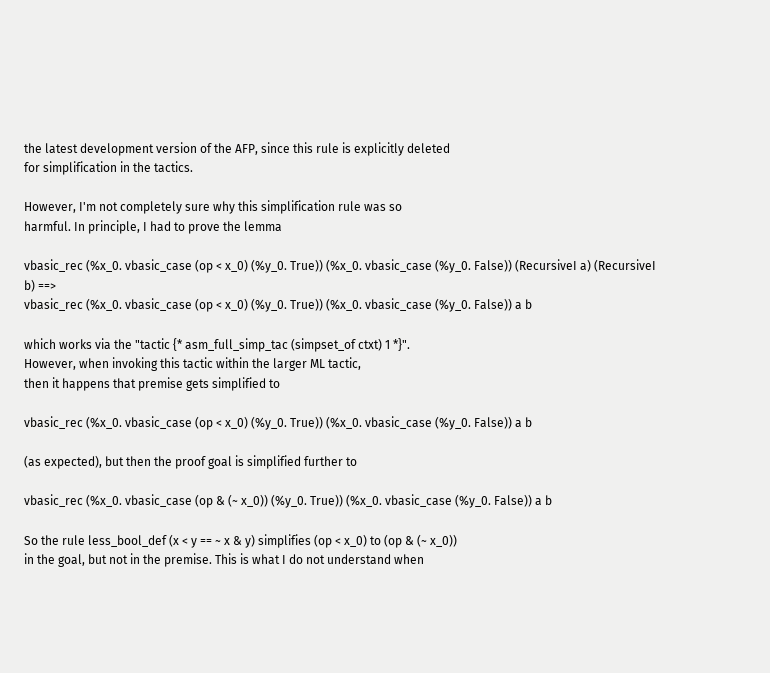the latest development version of the AFP, since this rule is explicitly deleted
for simplification in the tactics.

However, I'm not completely sure why this simplification rule was so
harmful. In principle, I had to prove the lemma

vbasic_rec (%x_0. vbasic_case (op < x_0) (%y_0. True)) (%x_0. vbasic_case (%y_0. False)) (RecursiveI a) (RecursiveI b) ==>
vbasic_rec (%x_0. vbasic_case (op < x_0) (%y_0. True)) (%x_0. vbasic_case (%y_0. False)) a b

which works via the "tactic {* asm_full_simp_tac (simpset_of ctxt) 1 *}".
However, when invoking this tactic within the larger ML tactic,
then it happens that premise gets simplified to

vbasic_rec (%x_0. vbasic_case (op < x_0) (%y_0. True)) (%x_0. vbasic_case (%y_0. False)) a b

(as expected), but then the proof goal is simplified further to

vbasic_rec (%x_0. vbasic_case (op & (~ x_0)) (%y_0. True)) (%x_0. vbasic_case (%y_0. False)) a b

So the rule less_bool_def (x < y == ~ x & y) simplifies (op < x_0) to (op & (~ x_0))
in the goal, but not in the premise. This is what I do not understand when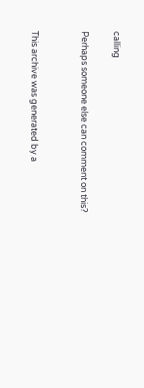calling

Perhaps someone else can comment on this?


This archive was generated by a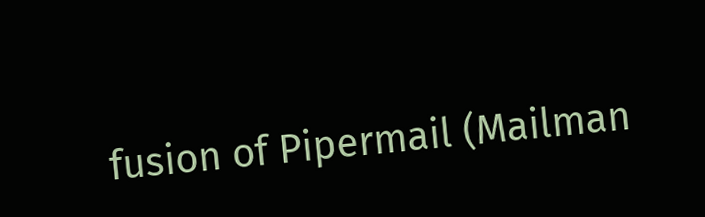fusion of Pipermail (Mailman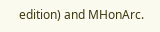edition) and MHonArc.